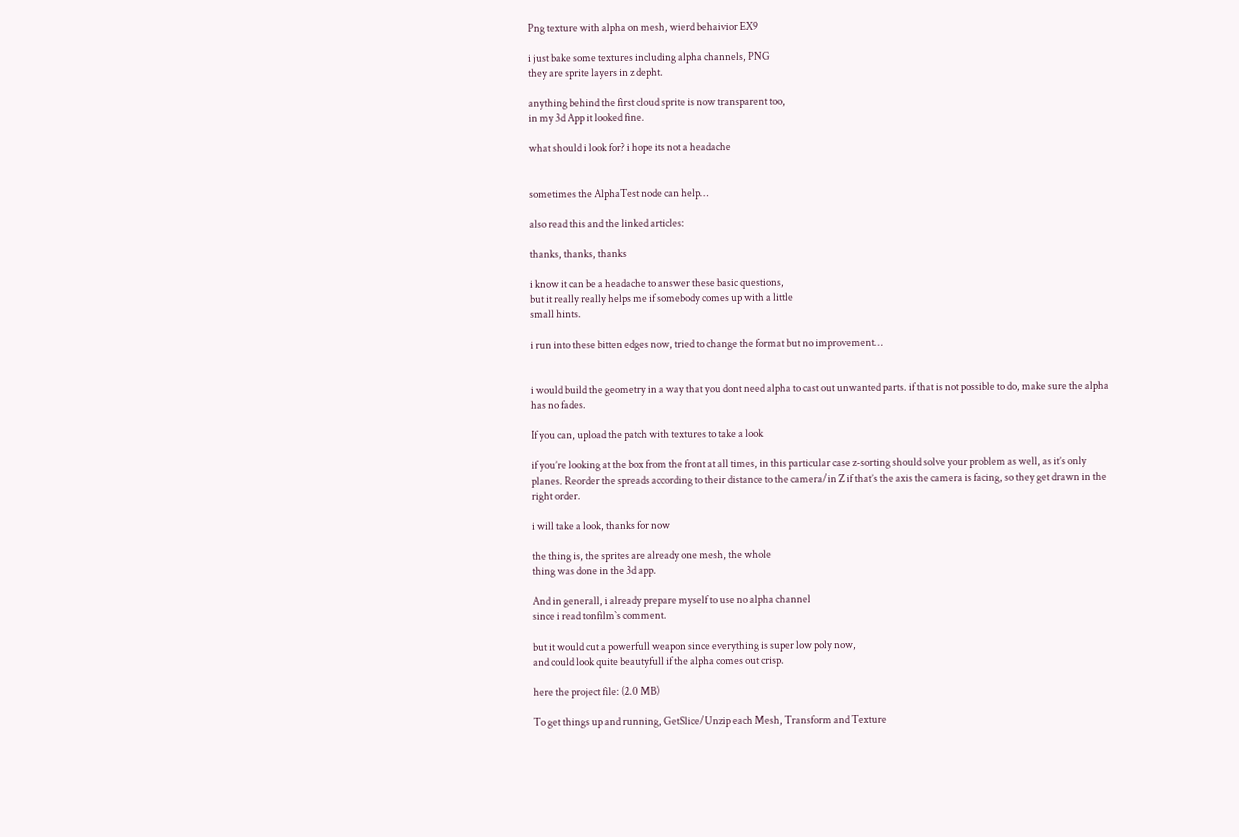Png texture with alpha on mesh, wierd behaivior EX9

i just bake some textures including alpha channels, PNG
they are sprite layers in z depht.

anything behind the first cloud sprite is now transparent too,
in my 3d App it looked fine.

what should i look for? i hope its not a headache


sometimes the AlphaTest node can help…

also read this and the linked articles:

thanks, thanks, thanks

i know it can be a headache to answer these basic questions,
but it really really helps me if somebody comes up with a little
small hints.

i run into these bitten edges now, tried to change the format but no improvement…


i would build the geometry in a way that you dont need alpha to cast out unwanted parts. if that is not possible to do, make sure the alpha has no fades.

If you can, upload the patch with textures to take a look

if you’re looking at the box from the front at all times, in this particular case z-sorting should solve your problem as well, as it’s only planes. Reorder the spreads according to their distance to the camera/in Z if that’s the axis the camera is facing, so they get drawn in the right order.

i will take a look, thanks for now

the thing is, the sprites are already one mesh, the whole
thing was done in the 3d app.

And in generall, i already prepare myself to use no alpha channel
since i read tonfilm`s comment.

but it would cut a powerfull weapon since everything is super low poly now,
and could look quite beautyfull if the alpha comes out crisp.

here the project file: (2.0 MB)

To get things up and running, GetSlice/Unzip each Mesh, Transform and Texture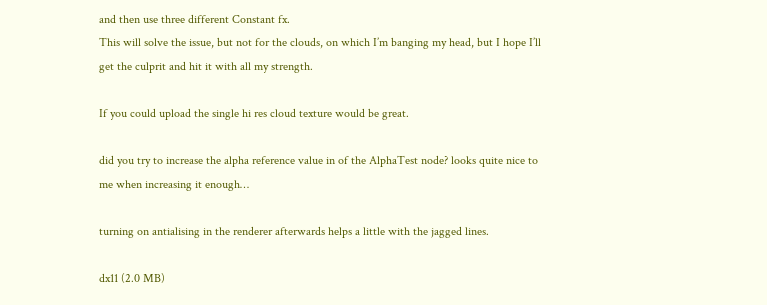and then use three different Constant fx.
This will solve the issue, but not for the clouds, on which I’m banging my head, but I hope I’ll get the culprit and hit it with all my strength.

If you could upload the single hi res cloud texture would be great.

did you try to increase the alpha reference value in of the AlphaTest node? looks quite nice to me when increasing it enough…

turning on antialising in the renderer afterwards helps a little with the jagged lines.

dx11 (2.0 MB)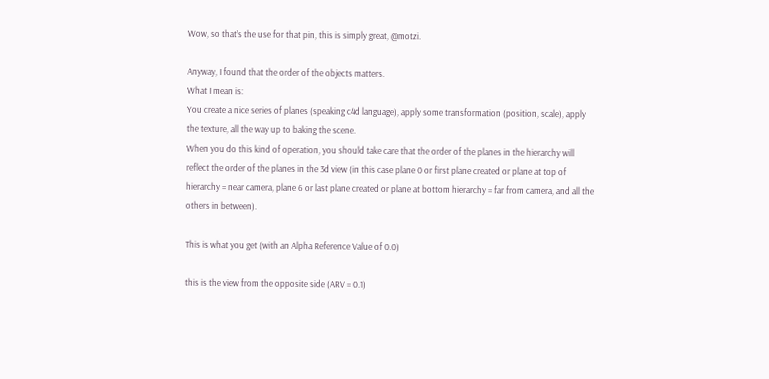Wow, so that’s the use for that pin, this is simply great, @motzi.

Anyway, I found that the order of the objects matters.
What I mean is:
You create a nice series of planes (speaking c4d language), apply some transformation (position, scale), apply the texture, all the way up to baking the scene.
When you do this kind of operation, you should take care that the order of the planes in the hierarchy will reflect the order of the planes in the 3d view (in this case plane 0 or first plane created or plane at top of hierarchy = near camera, plane 6 or last plane created or plane at bottom hierarchy = far from camera, and all the others in between).

This is what you get (with an Alpha Reference Value of 0.0)

this is the view from the opposite side (ARV = 0.1)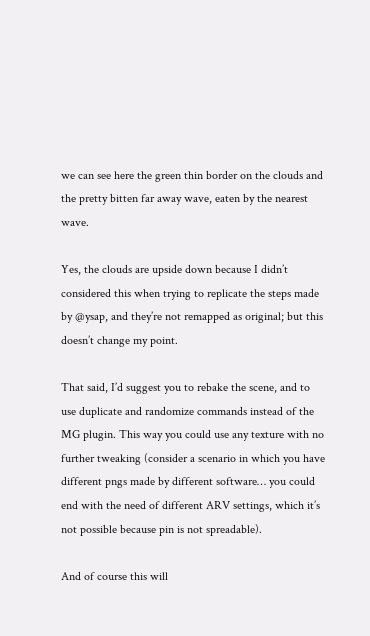we can see here the green thin border on the clouds and the pretty bitten far away wave, eaten by the nearest wave.

Yes, the clouds are upside down because I didn’t considered this when trying to replicate the steps made by @ysap, and they’re not remapped as original; but this doesn’t change my point.

That said, I’d suggest you to rebake the scene, and to use duplicate and randomize commands instead of the MG plugin. This way you could use any texture with no further tweaking (consider a scenario in which you have different pngs made by different software… you could end with the need of different ARV settings, which it’s not possible because pin is not spreadable).

And of course this will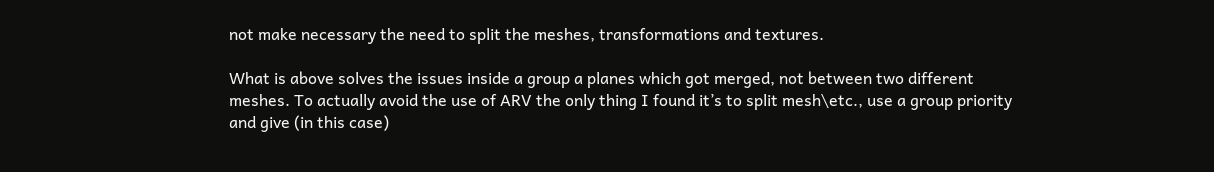not make necessary the need to split the meshes, transformations and textures.

What is above solves the issues inside a group a planes which got merged, not between two different meshes. To actually avoid the use of ARV the only thing I found it’s to split mesh\etc., use a group priority and give (in this case)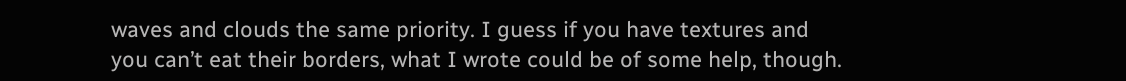waves and clouds the same priority. I guess if you have textures and you can’t eat their borders, what I wrote could be of some help, though.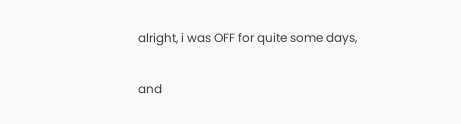alright, i was OFF for quite some days,

and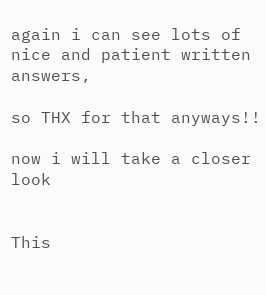again i can see lots of nice and patient written answers,

so THX for that anyways!!

now i will take a closer look


This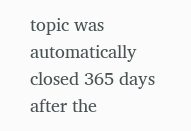topic was automatically closed 365 days after the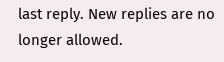last reply. New replies are no longer allowed.